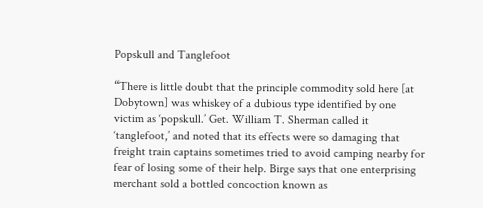Popskull and Tanglefoot

“There is little doubt that the principle commodity sold here [at Dobytown] was whiskey of a dubious type identified by one victim as ‘popskull.’ Get. William T. Sherman called it ‘tanglefoot,’ and noted that its effects were so damaging that freight train captains sometimes tried to avoid camping nearby for fear of losing some of their help. Birge says that one enterprising merchant sold a bottled concoction known as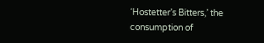‘Hostetter’s Bitters,’ the consumption of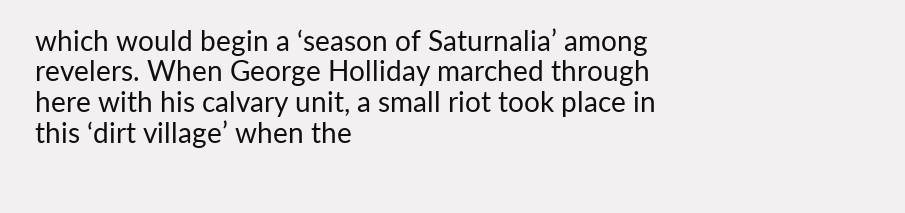which would begin a ‘season of Saturnalia’ among revelers. When George Holliday marched through here with his calvary unit, a small riot took place in this ‘dirt village’ when the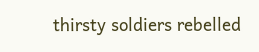thirsty soldiers rebelled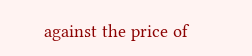against the price of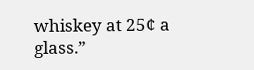whiskey at 25¢ a glass.”